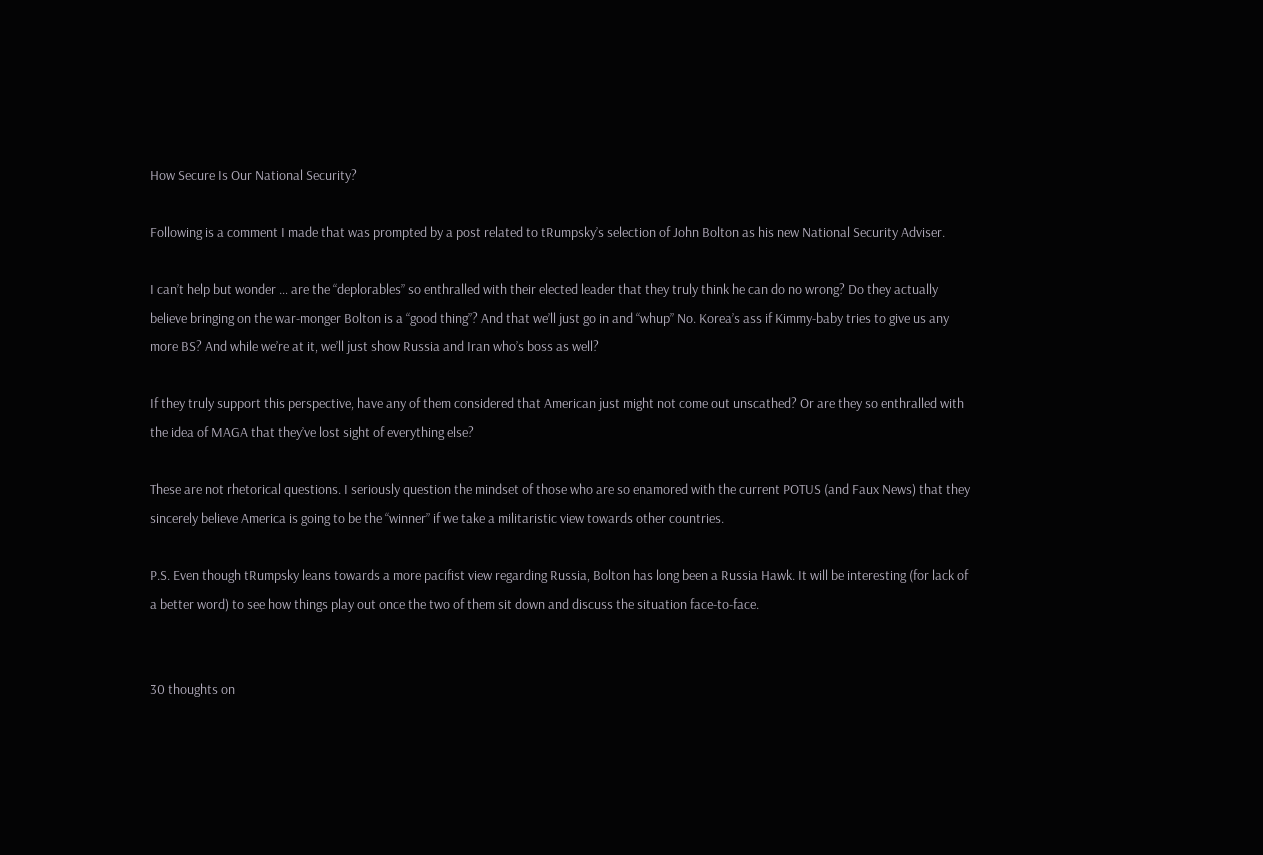How Secure Is Our National Security?

Following is a comment I made that was prompted by a post related to tRumpsky’s selection of John Bolton as his new National Security Adviser.

I can’t help but wonder … are the “deplorables” so enthralled with their elected leader that they truly think he can do no wrong? Do they actually believe bringing on the war-monger Bolton is a “good thing”? And that we’ll just go in and “whup” No. Korea’s ass if Kimmy-baby tries to give us any more BS? And while we’re at it, we’ll just show Russia and Iran who’s boss as well?

If they truly support this perspective, have any of them considered that American just might not come out unscathed? Or are they so enthralled with the idea of MAGA that they’ve lost sight of everything else?

These are not rhetorical questions. I seriously question the mindset of those who are so enamored with the current POTUS (and Faux News) that they sincerely believe America is going to be the “winner” if we take a militaristic view towards other countries.

P.S. Even though tRumpsky leans towards a more pacifist view regarding Russia, Bolton has long been a Russia Hawk. It will be interesting (for lack of a better word) to see how things play out once the two of them sit down and discuss the situation face-to-face.


30 thoughts on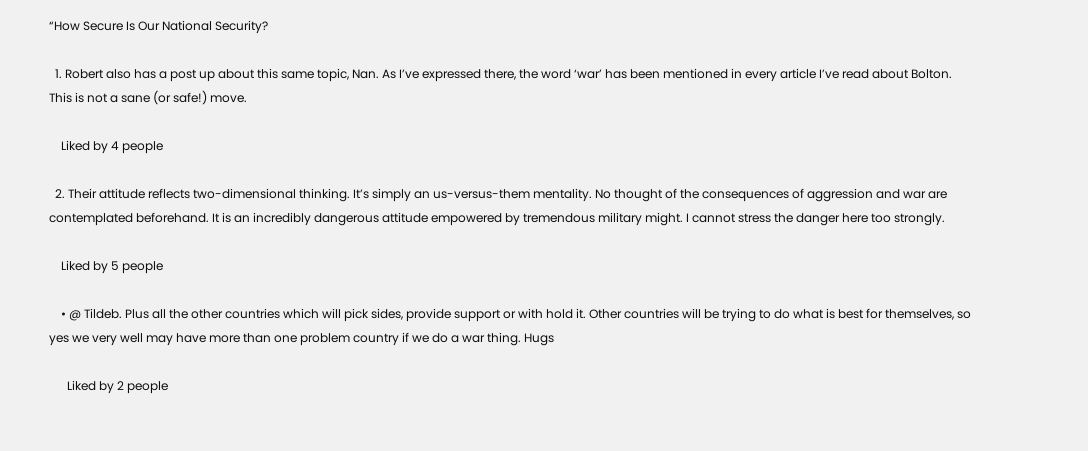“How Secure Is Our National Security?

  1. Robert also has a post up about this same topic, Nan. As I’ve expressed there, the word ‘war’ has been mentioned in every article I’ve read about Bolton. This is not a sane (or safe!) move.

    Liked by 4 people

  2. Their attitude reflects two-dimensional thinking. It’s simply an us-versus-them mentality. No thought of the consequences of aggression and war are contemplated beforehand. It is an incredibly dangerous attitude empowered by tremendous military might. I cannot stress the danger here too strongly.

    Liked by 5 people

    • @ Tildeb. Plus all the other countries which will pick sides, provide support or with hold it. Other countries will be trying to do what is best for themselves, so yes we very well may have more than one problem country if we do a war thing. Hugs

      Liked by 2 people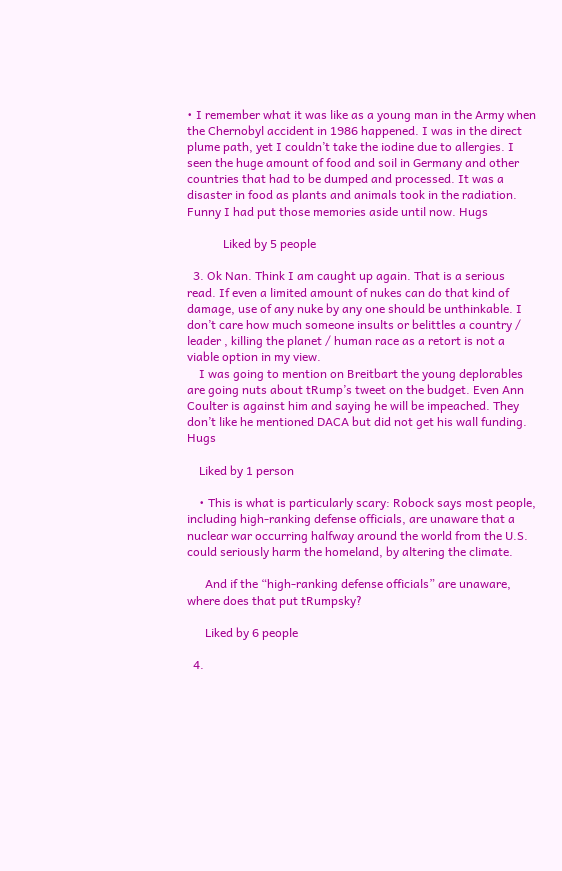• I remember what it was like as a young man in the Army when the Chernobyl accident in 1986 happened. I was in the direct plume path, yet I couldn’t take the iodine due to allergies. I seen the huge amount of food and soil in Germany and other countries that had to be dumped and processed. It was a disaster in food as plants and animals took in the radiation. Funny I had put those memories aside until now. Hugs

            Liked by 5 people

  3. Ok Nan. Think I am caught up again. That is a serious read. If even a limited amount of nukes can do that kind of damage, use of any nuke by any one should be unthinkable. I don’t care how much someone insults or belittles a country / leader , killing the planet / human race as a retort is not a viable option in my view.
    I was going to mention on Breitbart the young deplorables are going nuts about tRump’s tweet on the budget. Even Ann Coulter is against him and saying he will be impeached. They don’t like he mentioned DACA but did not get his wall funding. Hugs

    Liked by 1 person

    • This is what is particularly scary: Robock says most people, including high-ranking defense officials, are unaware that a nuclear war occurring halfway around the world from the U.S. could seriously harm the homeland, by altering the climate.

      And if the “high-ranking defense officials” are unaware, where does that put tRumpsky?

      Liked by 6 people

  4.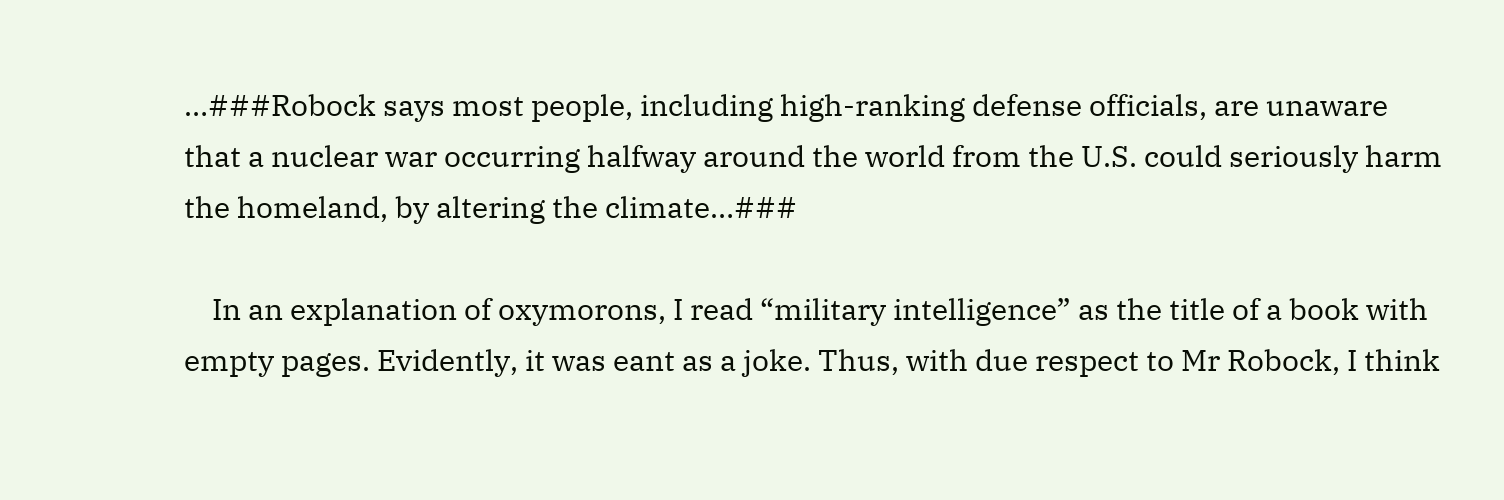…###Robock says most people, including high-ranking defense officials, are unaware that a nuclear war occurring halfway around the world from the U.S. could seriously harm the homeland, by altering the climate…###

    In an explanation of oxymorons, I read “military intelligence” as the title of a book with empty pages. Evidently, it was eant as a joke. Thus, with due respect to Mr Robock, I think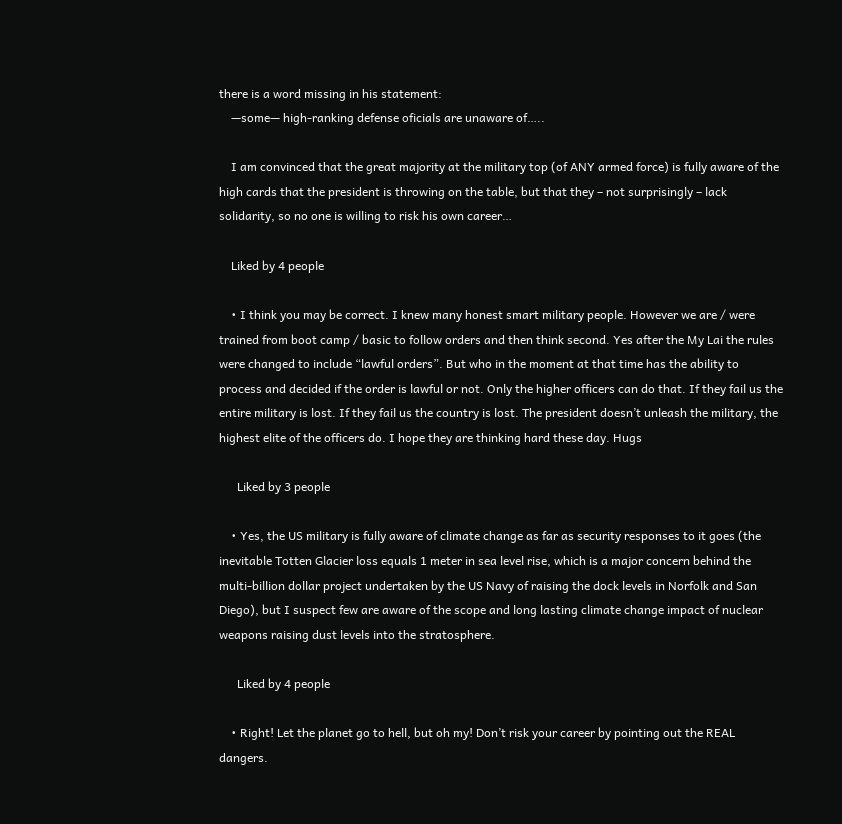there is a word missing in his statement:
    —some— high-ranking defense oficials are unaware of…..

    I am convinced that the great majority at the military top (of ANY armed force) is fully aware of the high cards that the president is throwing on the table, but that they – not surprisingly – lack solidarity, so no one is willing to risk his own career…

    Liked by 4 people

    • I think you may be correct. I knew many honest smart military people. However we are / were trained from boot camp / basic to follow orders and then think second. Yes after the My Lai the rules were changed to include “lawful orders”. But who in the moment at that time has the ability to process and decided if the order is lawful or not. Only the higher officers can do that. If they fail us the entire military is lost. If they fail us the country is lost. The president doesn’t unleash the military, the highest elite of the officers do. I hope they are thinking hard these day. Hugs

      Liked by 3 people

    • Yes, the US military is fully aware of climate change as far as security responses to it goes (the inevitable Totten Glacier loss equals 1 meter in sea level rise, which is a major concern behind the multi-billion dollar project undertaken by the US Navy of raising the dock levels in Norfolk and San Diego), but I suspect few are aware of the scope and long lasting climate change impact of nuclear weapons raising dust levels into the stratosphere.

      Liked by 4 people

    • Right! Let the planet go to hell, but oh my! Don’t risk your career by pointing out the REAL dangers.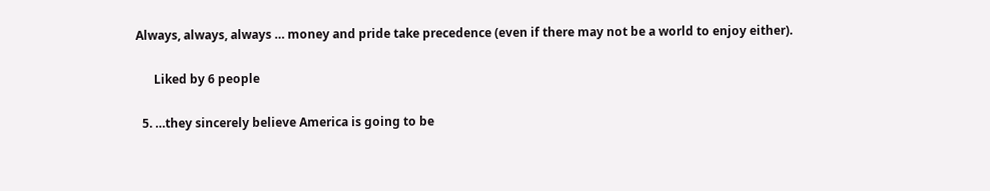Always, always, always … money and pride take precedence (even if there may not be a world to enjoy either).

      Liked by 6 people

  5. …they sincerely believe America is going to be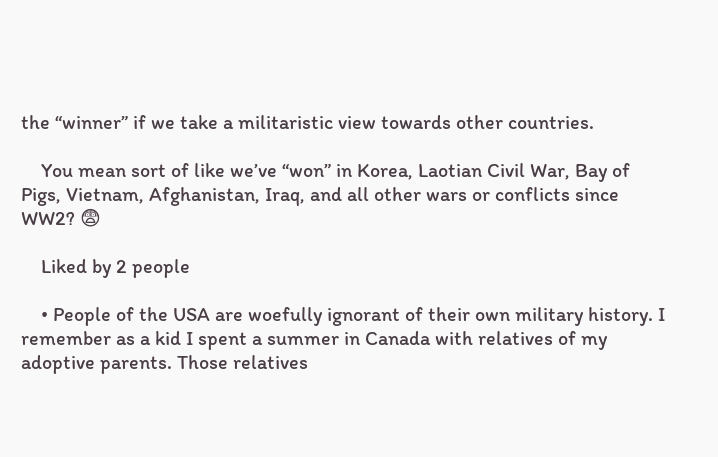the “winner” if we take a militaristic view towards other countries.

    You mean sort of like we’ve “won” in Korea, Laotian Civil War, Bay of Pigs, Vietnam, Afghanistan, Iraq, and all other wars or conflicts since WW2? 😨

    Liked by 2 people

    • People of the USA are woefully ignorant of their own military history. I remember as a kid I spent a summer in Canada with relatives of my adoptive parents. Those relatives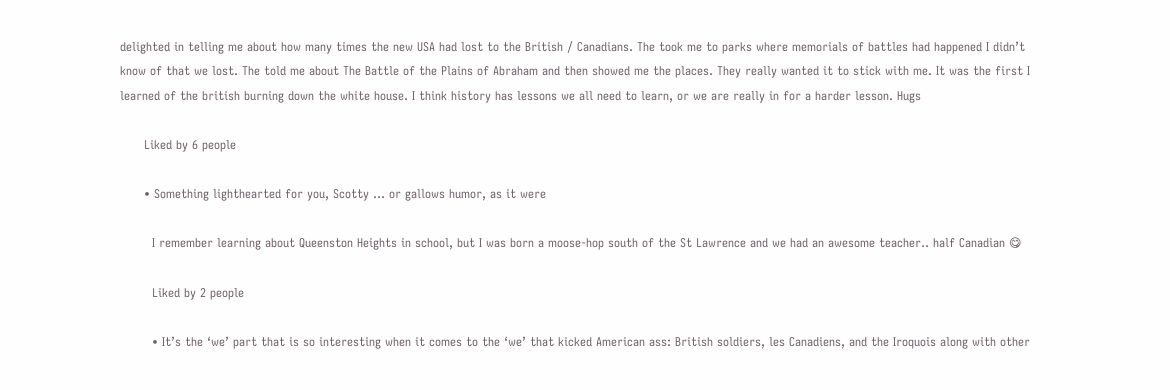delighted in telling me about how many times the new USA had lost to the British / Canadians. The took me to parks where memorials of battles had happened I didn’t know of that we lost. The told me about The Battle of the Plains of Abraham and then showed me the places. They really wanted it to stick with me. It was the first I learned of the british burning down the white house. I think history has lessons we all need to learn, or we are really in for a harder lesson. Hugs

      Liked by 6 people

      • Something lighthearted for you, Scotty … or gallows humor, as it were

        I remember learning about Queenston Heights in school, but I was born a moose-hop south of the St Lawrence and we had an awesome teacher.. half Canadian 😋

        Liked by 2 people

        • It’s the ‘we’ part that is so interesting when it comes to the ‘we’ that kicked American ass: British soldiers, les Canadiens, and the Iroquois along with other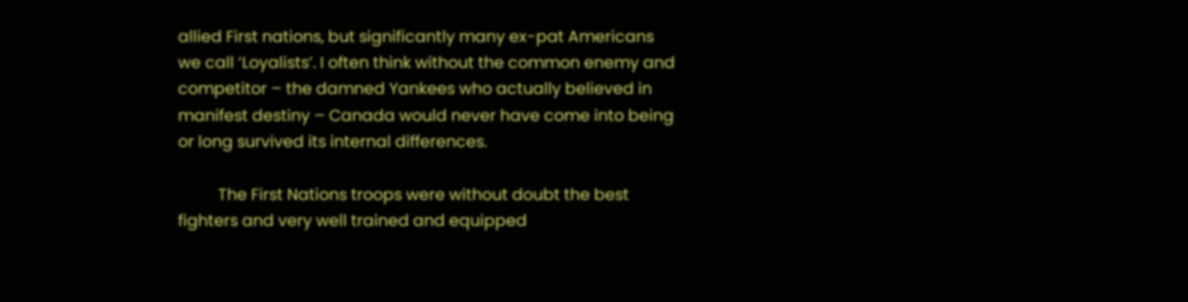allied First nations, but significantly many ex-pat Americans we call ‘Loyalists’. I often think without the common enemy and competitor – the damned Yankees who actually believed in manifest destiny – Canada would never have come into being or long survived its internal differences.

          The First Nations troops were without doubt the best fighters and very well trained and equipped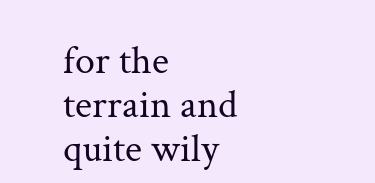for the terrain and quite wily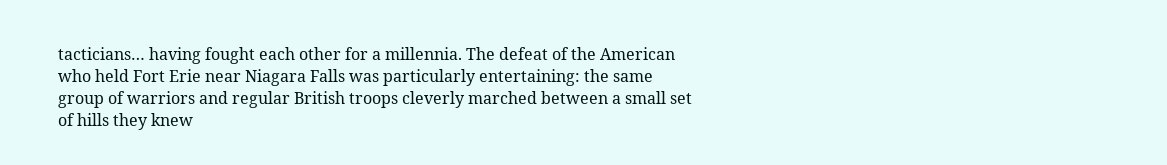tacticians… having fought each other for a millennia. The defeat of the American who held Fort Erie near Niagara Falls was particularly entertaining: the same group of warriors and regular British troops cleverly marched between a small set of hills they knew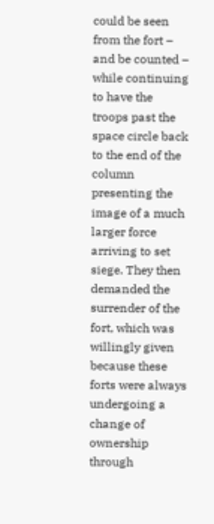could be seen from the fort – and be counted – while continuing to have the troops past the space circle back to the end of the column presenting the image of a much larger force arriving to set siege. They then demanded the surrender of the fort, which was willingly given because these forts were always undergoing a change of ownership through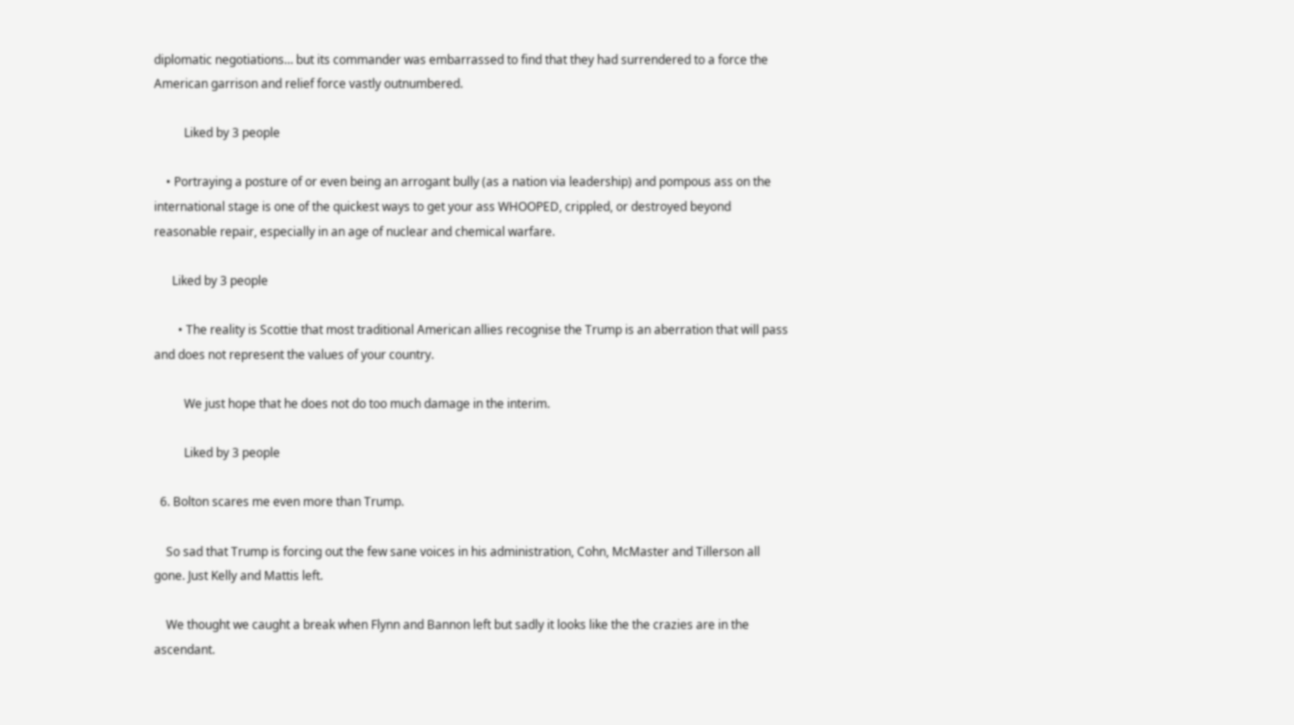diplomatic negotiations… but its commander was embarrassed to find that they had surrendered to a force the American garrison and relief force vastly outnumbered.

          Liked by 3 people

    • Portraying a posture of or even being an arrogant bully (as a nation via leadership) and pompous ass on the international stage is one of the quickest ways to get your ass WHOOPED, crippled, or destroyed beyond reasonable repair, especially in an age of nuclear and chemical warfare.

      Liked by 3 people

        • The reality is Scottie that most traditional American allies recognise the Trump is an aberration that will pass and does not represent the values of your country.

          We just hope that he does not do too much damage in the interim.

          Liked by 3 people

  6. Bolton scares me even more than Trump.

    So sad that Trump is forcing out the few sane voices in his administration, Cohn, McMaster and Tillerson all gone. Just Kelly and Mattis left.

    We thought we caught a break when Flynn and Bannon left but sadly it looks like the the crazies are in the ascendant.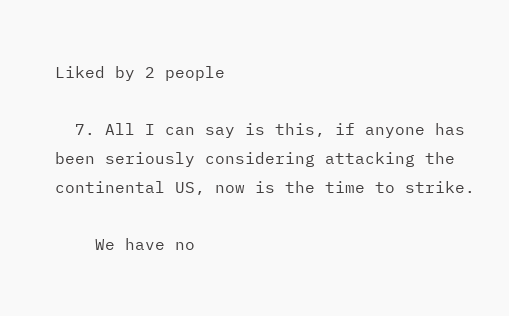Liked by 2 people

  7. All I can say is this, if anyone has been seriously considering attacking the continental US, now is the time to strike.

    We have no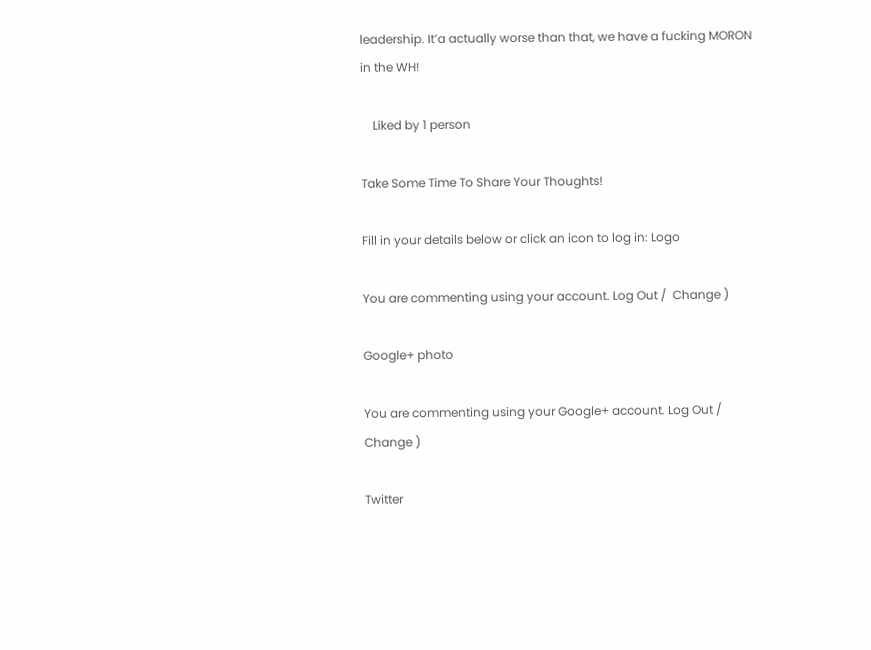leadership. It’a actually worse than that, we have a fucking MORON in the WH!

    Liked by 1 person

Take Some Time To Share Your Thoughts!

Fill in your details below or click an icon to log in: Logo

You are commenting using your account. Log Out /  Change )

Google+ photo

You are commenting using your Google+ account. Log Out /  Change )

Twitter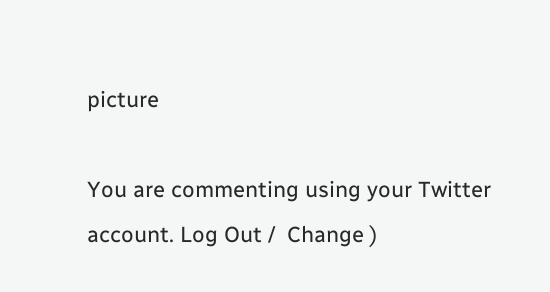picture

You are commenting using your Twitter account. Log Out /  Change )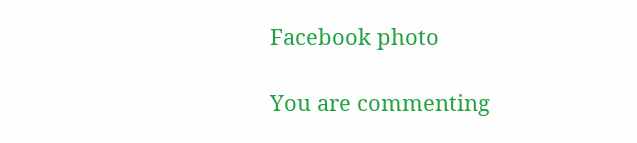Facebook photo

You are commenting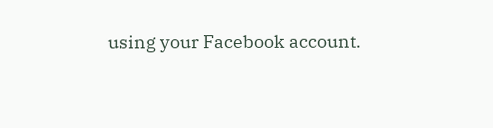using your Facebook account.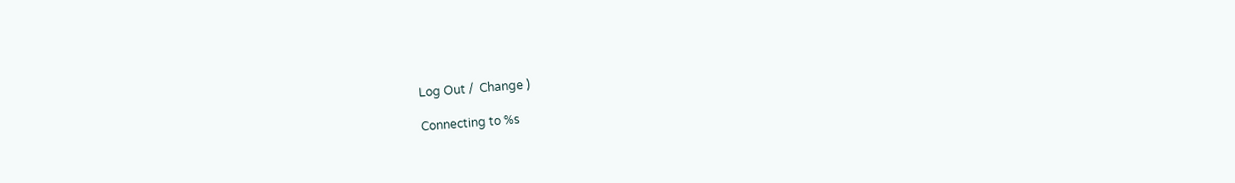Log Out /  Change )

Connecting to %s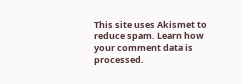This site uses Akismet to reduce spam. Learn how your comment data is processed.